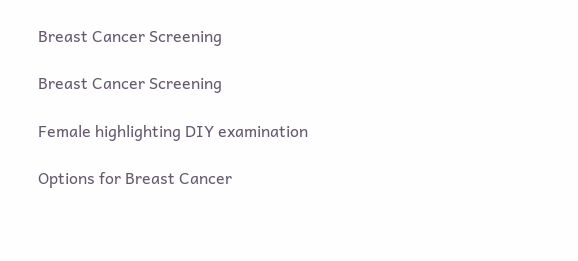Breast Cancer Screening

Breast Cancer Screening

Female highlighting DIY examination

Options for Breast Cancer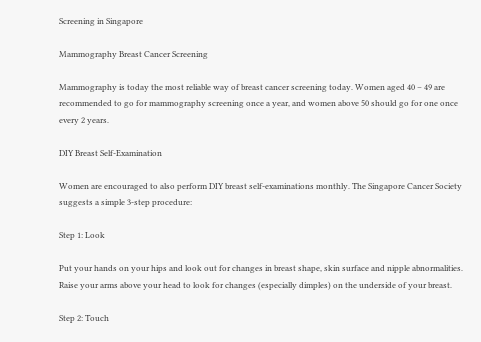Screening in Singapore

Mammography Breast Cancer Screening

Mammography is today the most reliable way of breast cancer screening today. Women aged 40 – 49 are recommended to go for mammography screening once a year, and women above 50 should go for one once every 2 years.

DIY Breast Self-Examination

Women are encouraged to also perform DIY breast self-examinations monthly. The Singapore Cancer Society suggests a simple 3-step procedure:

Step 1: Look

Put your hands on your hips and look out for changes in breast shape, skin surface and nipple abnormalities. Raise your arms above your head to look for changes (especially dimples) on the underside of your breast.

Step 2: Touch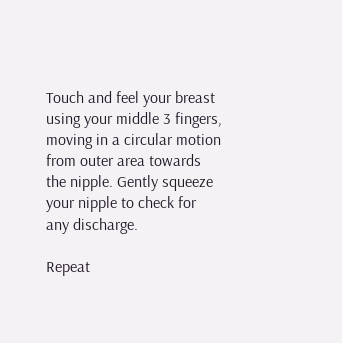Touch and feel your breast using your middle 3 fingers, moving in a circular motion from outer area towards the nipple. Gently squeeze your nipple to check for any discharge.

Repeat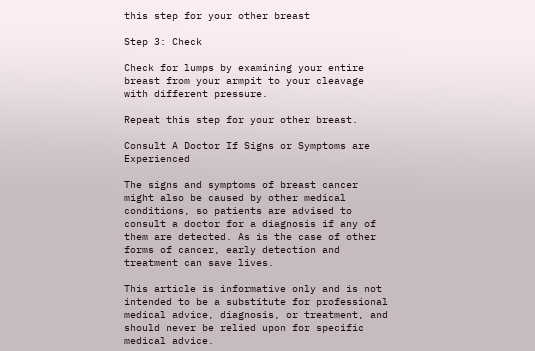this step for your other breast

Step 3: Check

Check for lumps by examining your entire breast from your armpit to your cleavage with different pressure.

Repeat this step for your other breast.

Consult A Doctor If Signs or Symptoms are Experienced

The signs and symptoms of breast cancer might also be caused by other medical conditions, so patients are advised to consult a doctor for a diagnosis if any of them are detected. As is the case of other forms of cancer, early detection and treatment can save lives.

This article is informative only and is not intended to be a substitute for professional medical advice, diagnosis, or treatment, and should never be relied upon for specific medical advice.